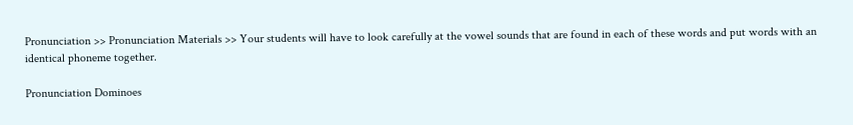Pronunciation >> Pronunciation Materials >> Your students will have to look carefully at the vowel sounds that are found in each of these words and put words with an identical phoneme together.

Pronunciation Dominoes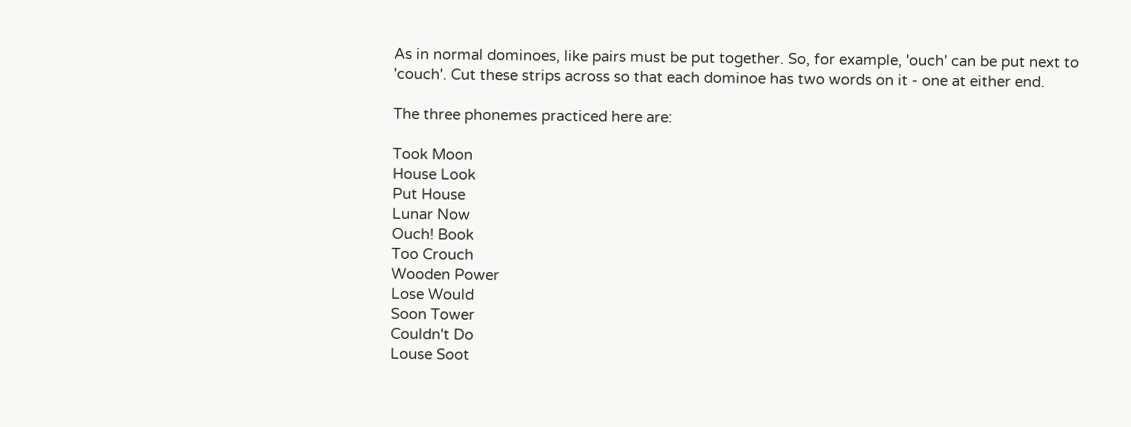As in normal dominoes, like pairs must be put together. So, for example, 'ouch' can be put next to 'couch'. Cut these strips across so that each dominoe has two words on it - one at either end.

The three phonemes practiced here are:

Took Moon
House Look
Put House
Lunar Now
Ouch! Book
Too Crouch
Wooden Power
Lose Would
Soon Tower
Couldn't Do
Louse Soot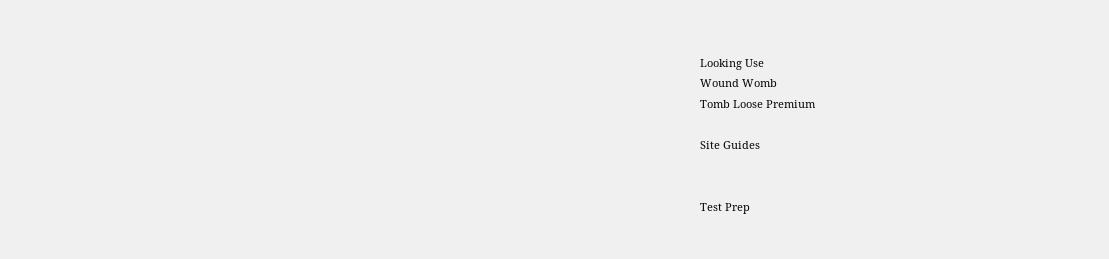Looking Use
Wound Womb
Tomb Loose Premium

Site Guides


Test Prep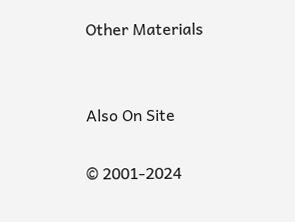Other Materials


Also On Site

© 2001-2024